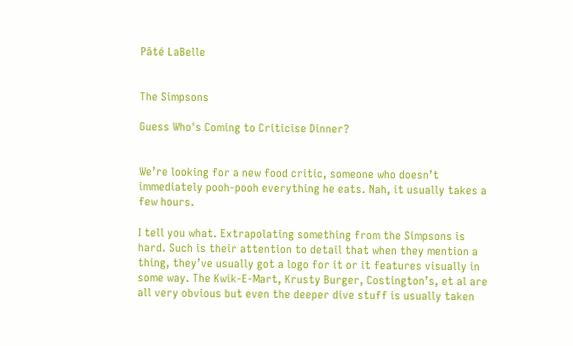Pâté LaBelle


The Simpsons

Guess Who's Coming to Criticise Dinner?


We’re looking for a new food critic, someone who doesn’t immediately pooh-pooh everything he eats. Nah, it usually takes a few hours.

I tell you what. Extrapolating something from the Simpsons is hard. Such is their attention to detail that when they mention a thing, they’ve usually got a logo for it or it features visually in some way. The Kwik-E-Mart, Krusty Burger, Costington’s, et al are all very obvious but even the deeper dive stuff is usually taken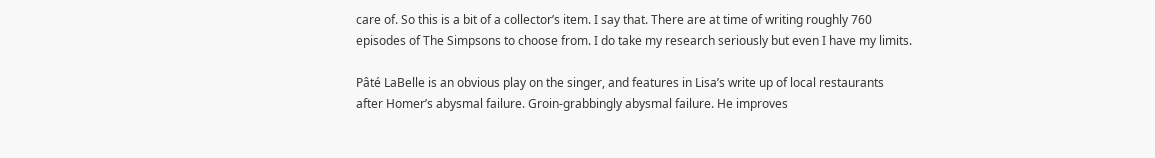care of. So this is a bit of a collector’s item. I say that. There are at time of writing roughly 760 episodes of The Simpsons to choose from. I do take my research seriously but even I have my limits.

Pâté LaBelle is an obvious play on the singer, and features in Lisa’s write up of local restaurants after Homer’s abysmal failure. Groin-grabbingly abysmal failure. He improves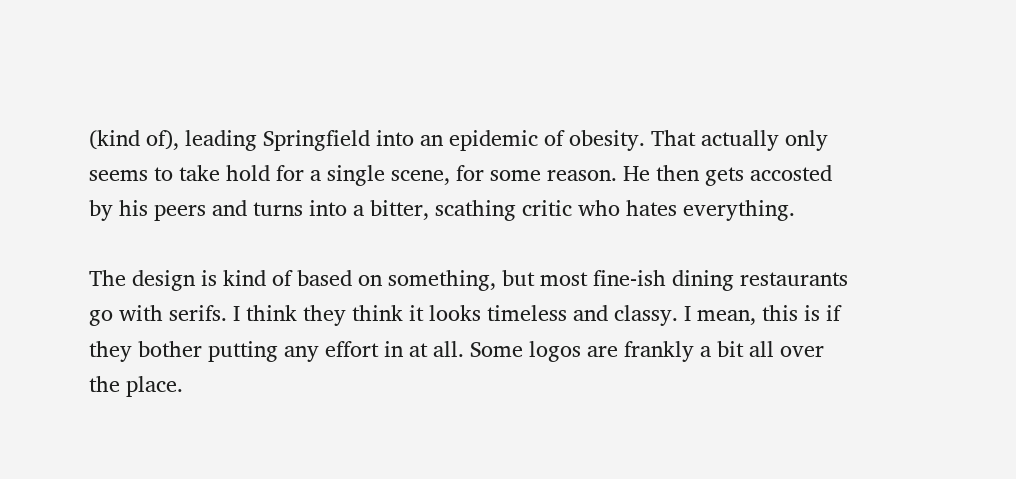(kind of), leading Springfield into an epidemic of obesity. That actually only seems to take hold for a single scene, for some reason. He then gets accosted by his peers and turns into a bitter, scathing critic who hates everything.

The design is kind of based on something, but most fine-ish dining restaurants go with serifs. I think they think it looks timeless and classy. I mean, this is if they bother putting any effort in at all. Some logos are frankly a bit all over the place.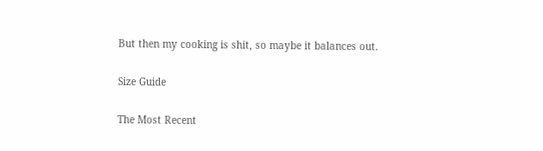But then my cooking is shit, so maybe it balances out.

Size Guide

The Most Recent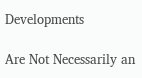Developments

Are Not Necessarily an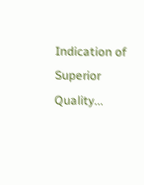Indication of Superior Quality...